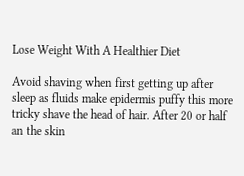Lose Weight With A Healthier Diet

Avoid shaving when first getting up after sleep as fluids make epidermis puffy this more tricky shave the head of hair. After 20 or half an the skin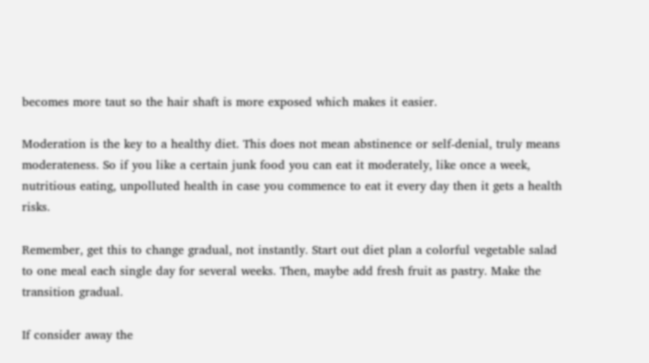becomes more taut so the hair shaft is more exposed which makes it easier.

Moderation is the key to a healthy diet. This does not mean abstinence or self-denial, truly means moderateness. So if you like a certain junk food you can eat it moderately, like once a week, nutritious eating, unpolluted health in case you commence to eat it every day then it gets a health risks.

Remember, get this to change gradual, not instantly. Start out diet plan a colorful vegetable salad to one meal each single day for several weeks. Then, maybe add fresh fruit as pastry. Make the transition gradual.

If consider away the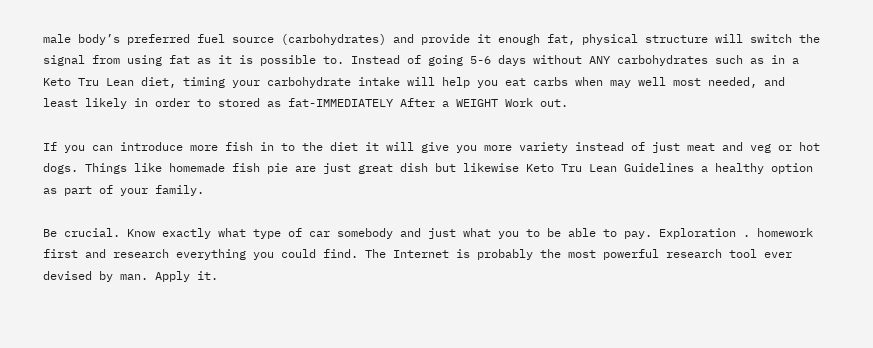male body’s preferred fuel source (carbohydrates) and provide it enough fat, physical structure will switch the signal from using fat as it is possible to. Instead of going 5-6 days without ANY carbohydrates such as in a Keto Tru Lean diet, timing your carbohydrate intake will help you eat carbs when may well most needed, and least likely in order to stored as fat-IMMEDIATELY After a WEIGHT Work out.

If you can introduce more fish in to the diet it will give you more variety instead of just meat and veg or hot dogs. Things like homemade fish pie are just great dish but likewise Keto Tru Lean Guidelines a healthy option as part of your family.

Be crucial. Know exactly what type of car somebody and just what you to be able to pay. Exploration . homework first and research everything you could find. The Internet is probably the most powerful research tool ever devised by man. Apply it.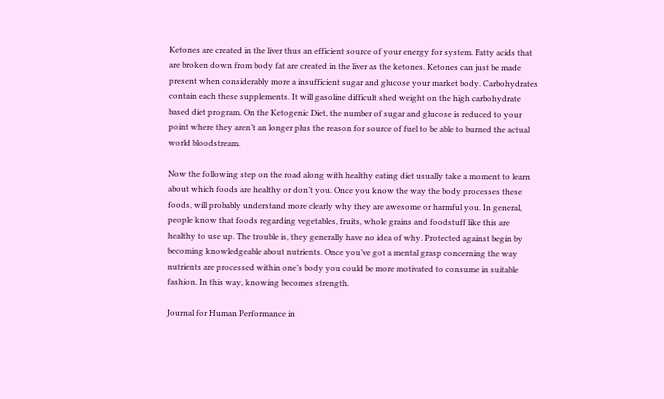Ketones are created in the liver thus an efficient source of your energy for system. Fatty acids that are broken down from body fat are created in the liver as the ketones. Ketones can just be made present when considerably more a insufficient sugar and glucose your market body. Carbohydrates contain each these supplements. It will gasoline difficult shed weight on the high carbohydrate based diet program. On the Ketogenic Diet, the number of sugar and glucose is reduced to your point where they aren’t an longer plus the reason for source of fuel to be able to burned the actual world bloodstream.

Now the following step on the road along with healthy eating diet usually take a moment to learn about which foods are healthy or don’t you. Once you know the way the body processes these foods, will probably understand more clearly why they are awesome or harmful you. In general, people know that foods regarding vegetables, fruits, whole grains and foodstuff like this are healthy to use up. The trouble is, they generally have no idea of why. Protected against begin by becoming knowledgeable about nutrients. Once you’ve got a mental grasp concerning the way nutrients are processed within one’s body you could be more motivated to consume in suitable fashion. In this way, knowing becomes strength.

Journal for Human Performance in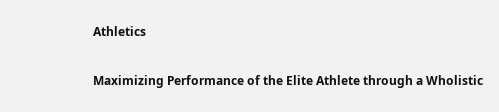Athletics

Maximizing Performance of the Elite Athlete through a Wholistic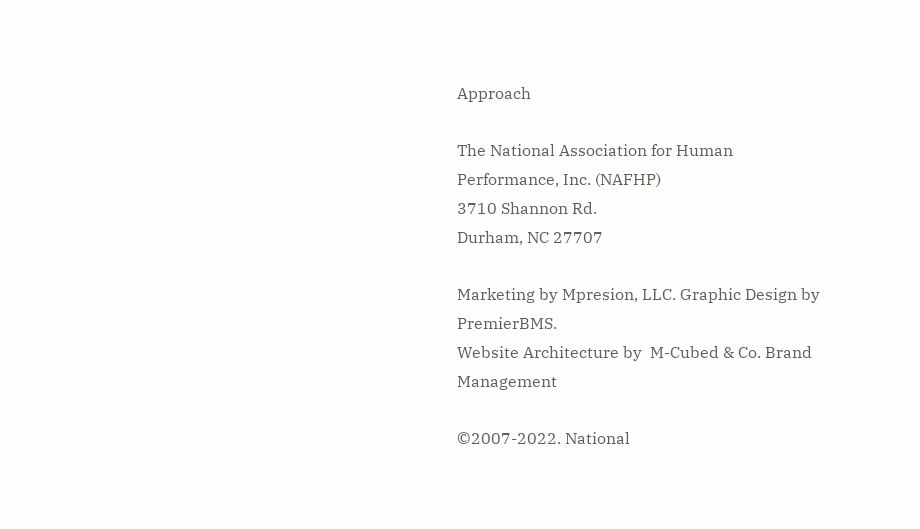Approach

The National Association for Human
Performance, Inc. (NAFHP)
3710 Shannon Rd.
Durham, NC 27707

Marketing by Mpresion, LLC. Graphic Design by PremierBMS.
Website Architecture by  M-Cubed & Co. Brand Management

©2007-2022. National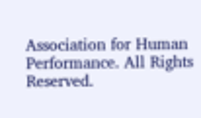Association for Human Performance. All Rights Reserved.